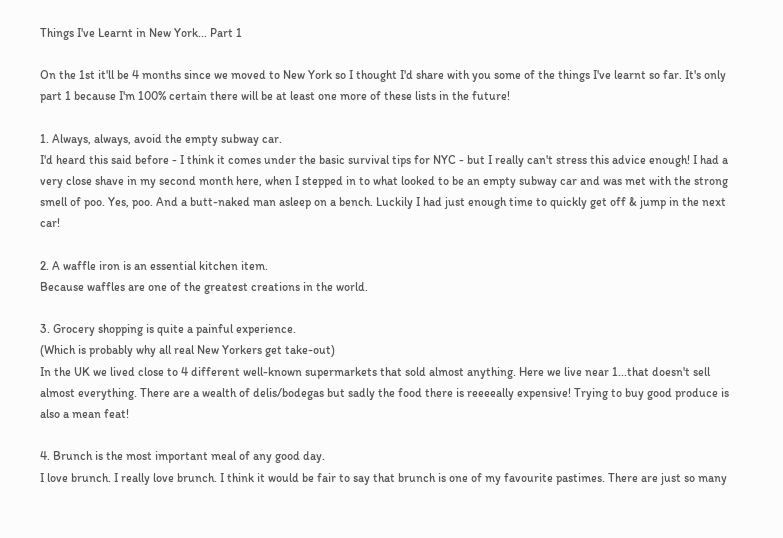Things I've Learnt in New York... Part 1

On the 1st it'll be 4 months since we moved to New York so I thought I'd share with you some of the things I've learnt so far. It's only part 1 because I'm 100% certain there will be at least one more of these lists in the future!

1. Always, always, avoid the empty subway car.
I'd heard this said before - I think it comes under the basic survival tips for NYC - but I really can't stress this advice enough! I had a very close shave in my second month here, when I stepped in to what looked to be an empty subway car and was met with the strong smell of poo. Yes, poo. And a butt-naked man asleep on a bench. Luckily I had just enough time to quickly get off & jump in the next car!

2. A waffle iron is an essential kitchen item.
Because waffles are one of the greatest creations in the world.

3. Grocery shopping is quite a painful experience.
(Which is probably why all real New Yorkers get take-out)
In the UK we lived close to 4 different well-known supermarkets that sold almost anything. Here we live near 1...that doesn't sell almost everything. There are a wealth of delis/bodegas but sadly the food there is reeeeally expensive! Trying to buy good produce is also a mean feat!

4. Brunch is the most important meal of any good day.
I love brunch. I really love brunch. I think it would be fair to say that brunch is one of my favourite pastimes. There are just so many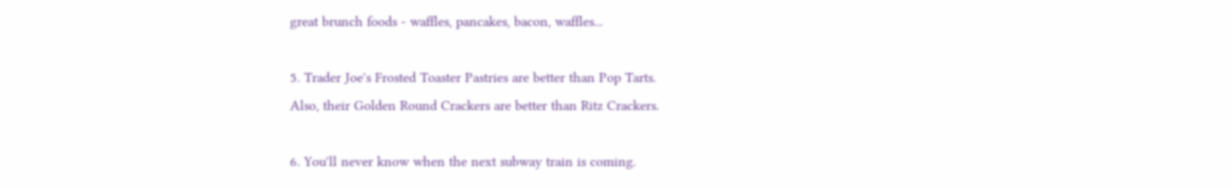great brunch foods - waffles, pancakes, bacon, waffles...

5. Trader Joe's Frosted Toaster Pastries are better than Pop Tarts.
Also, their Golden Round Crackers are better than Ritz Crackers.

6. You'll never know when the next subway train is coming.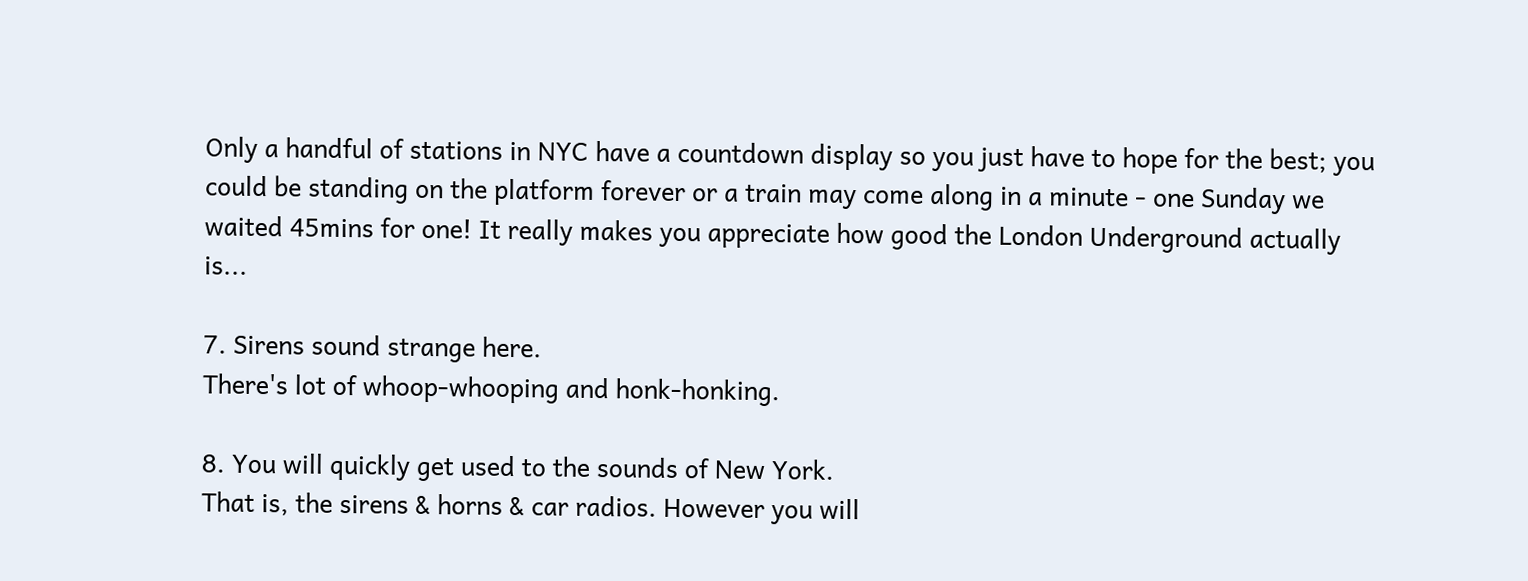Only a handful of stations in NYC have a countdown display so you just have to hope for the best; you could be standing on the platform forever or a train may come along in a minute - one Sunday we waited 45mins for one! It really makes you appreciate how good the London Underground actually is...

7. Sirens sound strange here.
There's lot of whoop-whooping and honk-honking.

8. You will quickly get used to the sounds of New York.
That is, the sirens & horns & car radios. However you will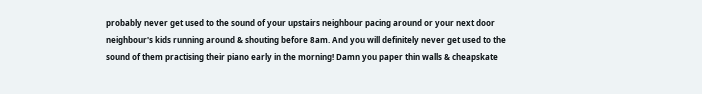probably never get used to the sound of your upstairs neighbour pacing around or your next door neighbour's kids running around & shouting before 8am. And you will definitely never get used to the sound of them practising their piano early in the morning! Damn you paper thin walls & cheapskate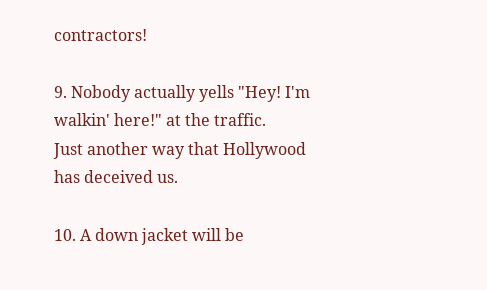contractors!

9. Nobody actually yells "Hey! I'm walkin' here!" at the traffic.
Just another way that Hollywood has deceived us.

10. A down jacket will be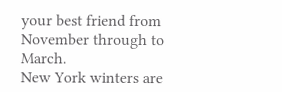your best friend from November through to March.
New York winters are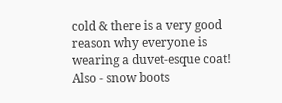cold & there is a very good reason why everyone is wearing a duvet-esque coat! Also - snow boots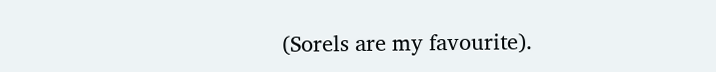(Sorels are my favourite).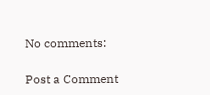No comments:

Post a Comment